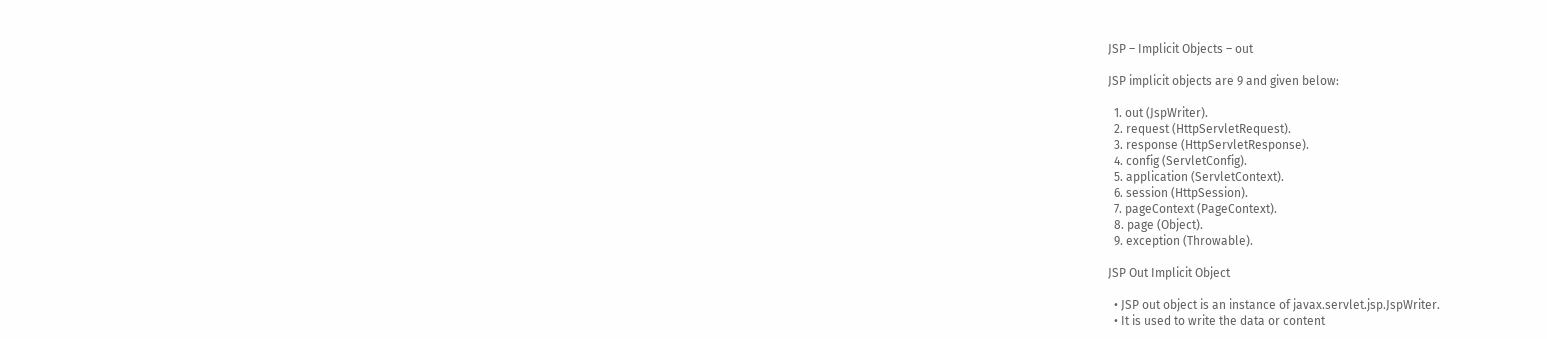JSP – Implicit Objects – out

JSP implicit objects are 9 and given below:

  1. out (JspWriter).
  2. request (HttpServletRequest).
  3. response (HttpServletResponse).
  4. config (ServletConfig).
  5. application (ServletContext).
  6. session (HttpSession).
  7. pageContext (PageContext).
  8. page (Object).
  9. exception (Throwable).

JSP Out Implicit Object

  • JSP out object is an instance of javax.servlet.jsp.JspWriter.
  • It is used to write the data or content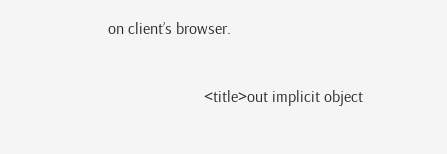on client’s browser.


                        <title>out implicit object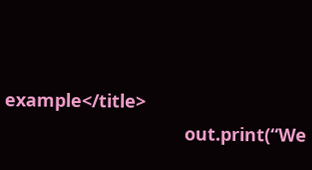example</title>
                                    out.print(“We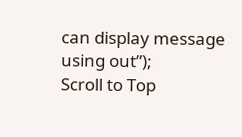can display message using out”);
Scroll to Top